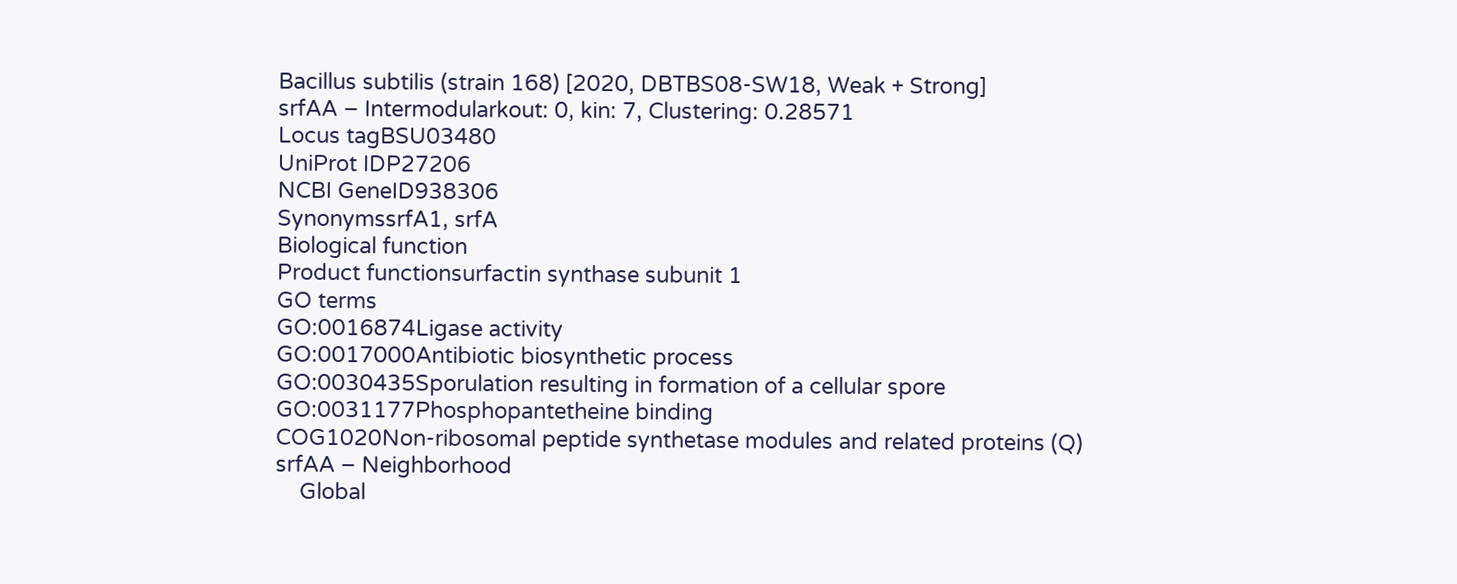Bacillus subtilis (strain 168) [2020, DBTBS08-SW18, Weak + Strong]
srfAA – Intermodularkout: 0, kin: 7, Clustering: 0.28571
Locus tagBSU03480
UniProt IDP27206
NCBI GeneID938306
SynonymssrfA1, srfA
Biological function
Product functionsurfactin synthase subunit 1
GO terms
GO:0016874Ligase activity
GO:0017000Antibiotic biosynthetic process
GO:0030435Sporulation resulting in formation of a cellular spore
GO:0031177Phosphopantetheine binding
COG1020Non-ribosomal peptide synthetase modules and related proteins (Q)
srfAA – Neighborhood
    Global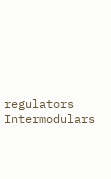regulators  Intermodulars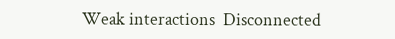Weak interactions  Disconnected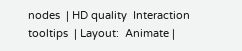nodes  | HD quality  Interaction tooltips  | Layout:  Animate |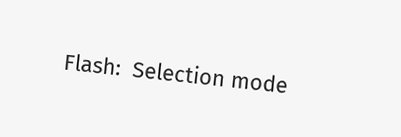Flash:  Selection mode